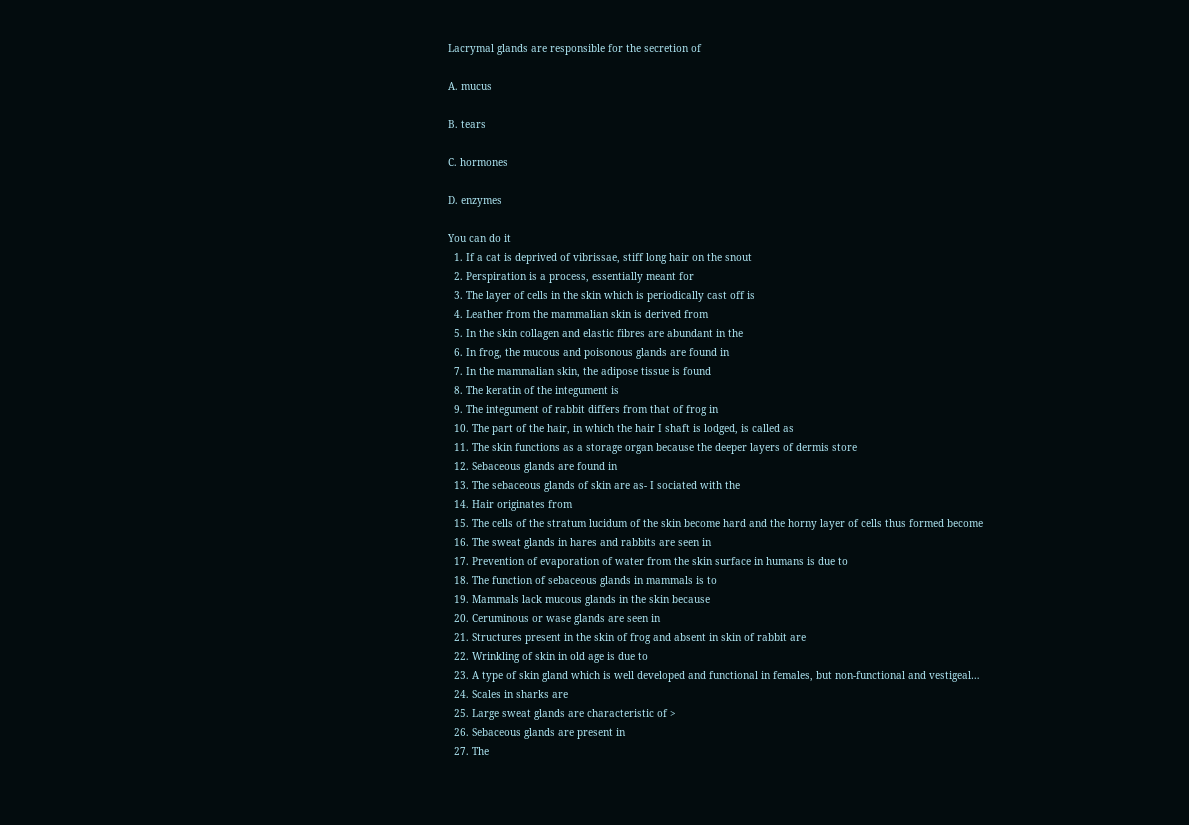Lacrymal glands are responsible for the secretion of

A. mucus

B. tears

C. hormones

D. enzymes

You can do it
  1. If a cat is deprived of vibrissae, stiff long hair on the snout
  2. Perspiration is a process, essentially meant for
  3. The layer of cells in the skin which is periodically cast off is
  4. Leather from the mammalian skin is derived from
  5. In the skin collagen and elastic fibres are abundant in the
  6. In frog, the mucous and poisonous glands are found in
  7. In the mammalian skin, the adipose tissue is found
  8. The keratin of the integument is
  9. The integument of rabbit differs from that of frog in
  10. The part of the hair, in which the hair I shaft is lodged, is called as
  11. The skin functions as a storage organ because the deeper layers of dermis store
  12. Sebaceous glands are found in
  13. The sebaceous glands of skin are as- I sociated with the
  14. Hair originates from
  15. The cells of the stratum lucidum of the skin become hard and the horny layer of cells thus formed become
  16. The sweat glands in hares and rabbits are seen in
  17. Prevention of evaporation of water from the skin surface in humans is due to
  18. The function of sebaceous glands in mammals is to
  19. Mammals lack mucous glands in the skin because
  20. Ceruminous or wase glands are seen in
  21. Structures present in the skin of frog and absent in skin of rabbit are
  22. Wrinkling of skin in old age is due to
  23. A type of skin gland which is well developed and functional in females, but non-functional and vestigeal…
  24. Scales in sharks are
  25. Large sweat glands are characteristic of >
  26. Sebaceous glands are present in
  27. The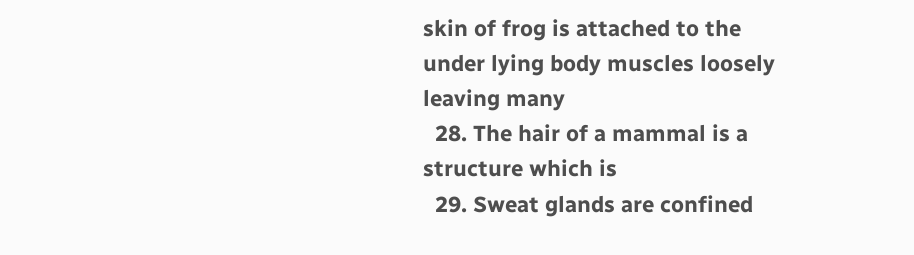skin of frog is attached to the under lying body muscles loosely leaving many
  28. The hair of a mammal is a structure which is
  29. Sweat glands are confined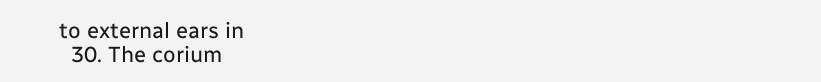to external ears in
  30. The corium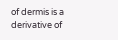of dermis is a derivative of